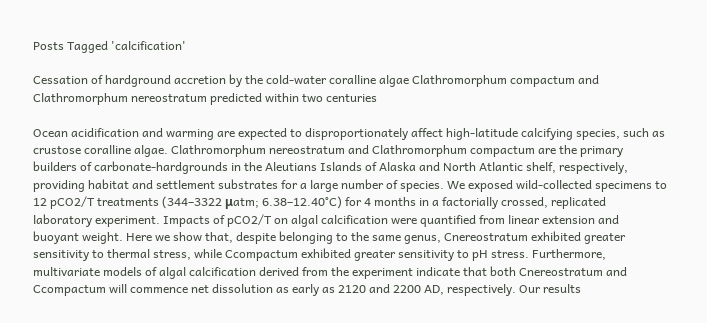Posts Tagged 'calcification'

Cessation of hardground accretion by the cold-water coralline algae Clathromorphum compactum and Clathromorphum nereostratum predicted within two centuries

Ocean acidification and warming are expected to disproportionately affect high-latitude calcifying species, such as crustose coralline algae. Clathromorphum nereostratum and Clathromorphum compactum are the primary builders of carbonate-hardgrounds in the Aleutians Islands of Alaska and North Atlantic shelf, respectively, providing habitat and settlement substrates for a large number of species. We exposed wild-collected specimens to 12 pCO2/T treatments (344–3322 μatm; 6.38–12.40°C) for 4 months in a factorially crossed, replicated laboratory experiment. Impacts of pCO2/T on algal calcification were quantified from linear extension and buoyant weight. Here we show that, despite belonging to the same genus, Cnereostratum exhibited greater sensitivity to thermal stress, while Ccompactum exhibited greater sensitivity to pH stress. Furthermore, multivariate models of algal calcification derived from the experiment indicate that both Cnereostratum and Ccompactum will commence net dissolution as early as 2120 and 2200 AD, respectively. Our results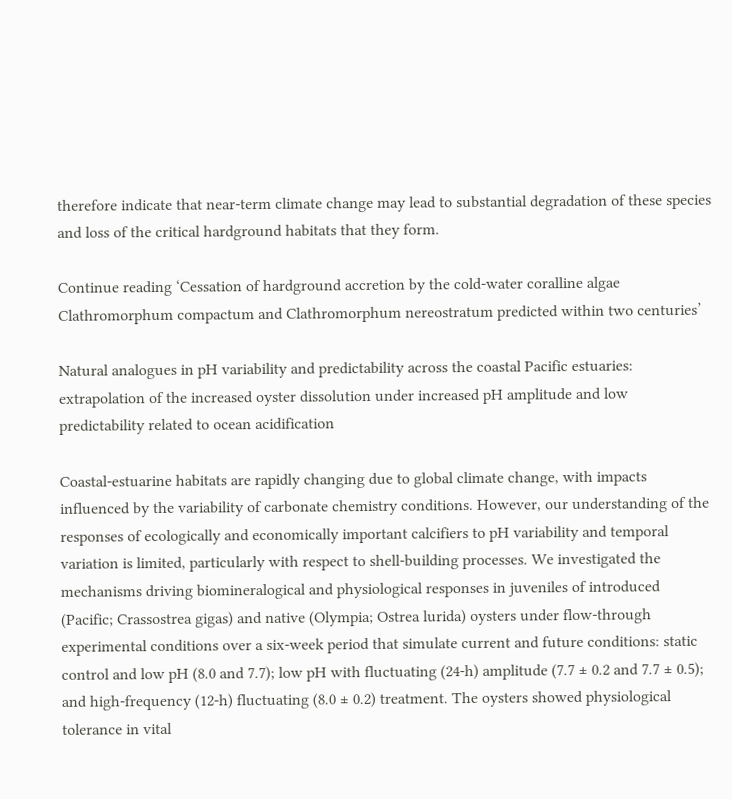therefore indicate that near-term climate change may lead to substantial degradation of these species and loss of the critical hardground habitats that they form.

Continue reading ‘Cessation of hardground accretion by the cold-water coralline algae Clathromorphum compactum and Clathromorphum nereostratum predicted within two centuries’

Natural analogues in pH variability and predictability across the coastal Pacific estuaries: extrapolation of the increased oyster dissolution under increased pH amplitude and low predictability related to ocean acidification

Coastal-estuarine habitats are rapidly changing due to global climate change, with impacts influenced by the variability of carbonate chemistry conditions. However, our understanding of the responses of ecologically and economically important calcifiers to pH variability and temporal variation is limited, particularly with respect to shell-building processes. We investigated the mechanisms driving biomineralogical and physiological responses in juveniles of introduced (Pacific; Crassostrea gigas) and native (Olympia; Ostrea lurida) oysters under flow-through experimental conditions over a six-week period that simulate current and future conditions: static control and low pH (8.0 and 7.7); low pH with fluctuating (24-h) amplitude (7.7 ± 0.2 and 7.7 ± 0.5); and high-frequency (12-h) fluctuating (8.0 ± 0.2) treatment. The oysters showed physiological tolerance in vital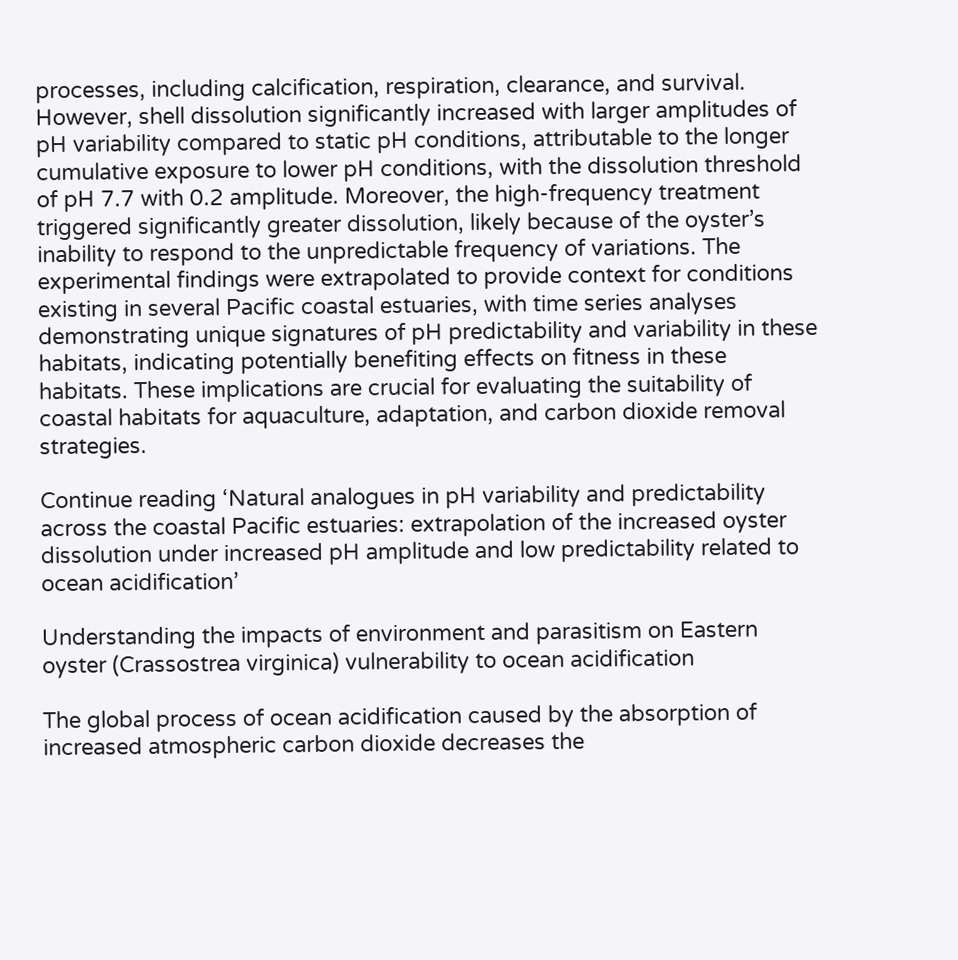processes, including calcification, respiration, clearance, and survival. However, shell dissolution significantly increased with larger amplitudes of pH variability compared to static pH conditions, attributable to the longer cumulative exposure to lower pH conditions, with the dissolution threshold of pH 7.7 with 0.2 amplitude. Moreover, the high-frequency treatment triggered significantly greater dissolution, likely because of the oyster’s inability to respond to the unpredictable frequency of variations. The experimental findings were extrapolated to provide context for conditions existing in several Pacific coastal estuaries, with time series analyses demonstrating unique signatures of pH predictability and variability in these habitats, indicating potentially benefiting effects on fitness in these habitats. These implications are crucial for evaluating the suitability of coastal habitats for aquaculture, adaptation, and carbon dioxide removal strategies.

Continue reading ‘Natural analogues in pH variability and predictability across the coastal Pacific estuaries: extrapolation of the increased oyster dissolution under increased pH amplitude and low predictability related to ocean acidification’

Understanding the impacts of environment and parasitism on Eastern oyster (Crassostrea virginica) vulnerability to ocean acidification

The global process of ocean acidification caused by the absorption of increased atmospheric carbon dioxide decreases the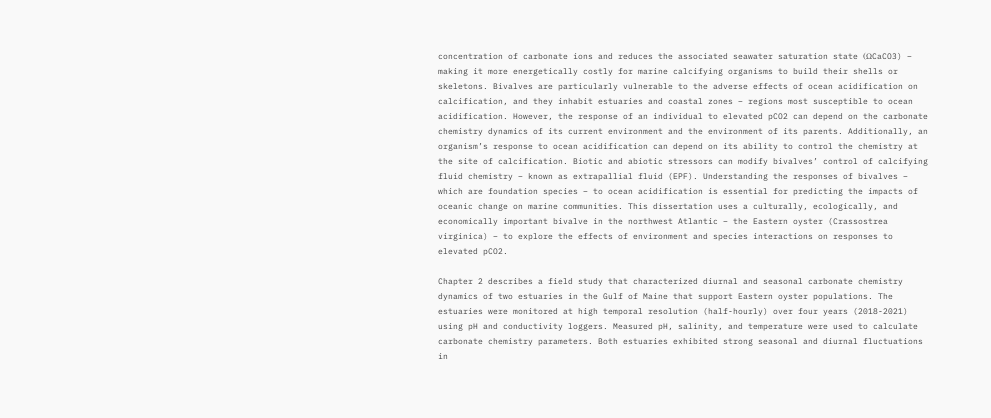concentration of carbonate ions and reduces the associated seawater saturation state (ΩCaCO3) – making it more energetically costly for marine calcifying organisms to build their shells or skeletons. Bivalves are particularly vulnerable to the adverse effects of ocean acidification on calcification, and they inhabit estuaries and coastal zones – regions most susceptible to ocean acidification. However, the response of an individual to elevated pCO2 can depend on the carbonate chemistry dynamics of its current environment and the environment of its parents. Additionally, an organism’s response to ocean acidification can depend on its ability to control the chemistry at the site of calcification. Biotic and abiotic stressors can modify bivalves’ control of calcifying fluid chemistry – known as extrapallial fluid (EPF). Understanding the responses of bivalves – which are foundation species – to ocean acidification is essential for predicting the impacts of oceanic change on marine communities. This dissertation uses a culturally, ecologically, and economically important bivalve in the northwest Atlantic – the Eastern oyster (Crassostrea virginica) – to explore the effects of environment and species interactions on responses to elevated pCO2.

Chapter 2 describes a field study that characterized diurnal and seasonal carbonate chemistry dynamics of two estuaries in the Gulf of Maine that support Eastern oyster populations. The estuaries were monitored at high temporal resolution (half-hourly) over four years (2018-2021) using pH and conductivity loggers. Measured pH, salinity, and temperature were used to calculate carbonate chemistry parameters. Both estuaries exhibited strong seasonal and diurnal fluctuations in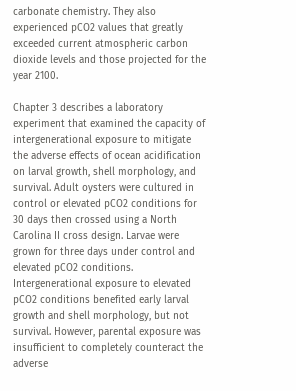carbonate chemistry. They also experienced pCO2 values that greatly exceeded current atmospheric carbon dioxide levels and those projected for the year 2100.

Chapter 3 describes a laboratory experiment that examined the capacity of intergenerational exposure to mitigate the adverse effects of ocean acidification on larval growth, shell morphology, and survival. Adult oysters were cultured in control or elevated pCO2 conditions for 30 days then crossed using a North Carolina II cross design. Larvae were grown for three days under control and elevated pCO2 conditions. Intergenerational exposure to elevated pCO2 conditions benefited early larval growth and shell morphology, but not survival. However, parental exposure was insufficient to completely counteract the adverse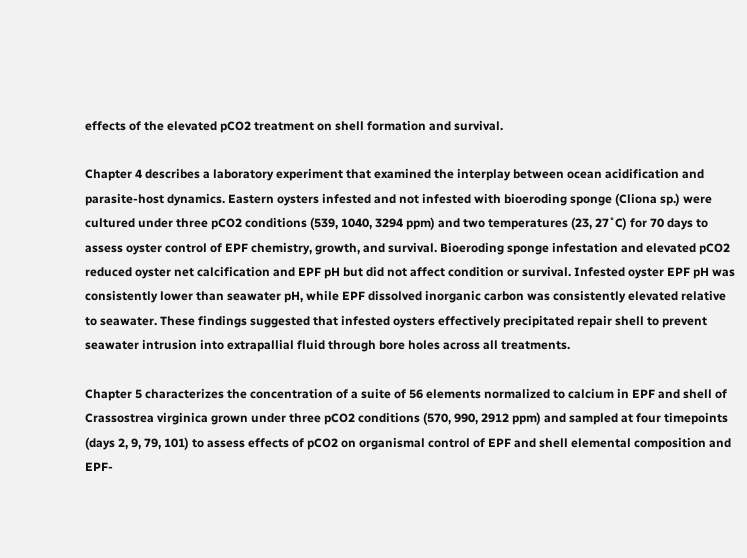effects of the elevated pCO2 treatment on shell formation and survival.

Chapter 4 describes a laboratory experiment that examined the interplay between ocean acidification and parasite-host dynamics. Eastern oysters infested and not infested with bioeroding sponge (Cliona sp.) were cultured under three pCO2 conditions (539, 1040, 3294 ppm) and two temperatures (23, 27˚C) for 70 days to assess oyster control of EPF chemistry, growth, and survival. Bioeroding sponge infestation and elevated pCO2 reduced oyster net calcification and EPF pH but did not affect condition or survival. Infested oyster EPF pH was consistently lower than seawater pH, while EPF dissolved inorganic carbon was consistently elevated relative to seawater. These findings suggested that infested oysters effectively precipitated repair shell to prevent seawater intrusion into extrapallial fluid through bore holes across all treatments.

Chapter 5 characterizes the concentration of a suite of 56 elements normalized to calcium in EPF and shell of Crassostrea virginica grown under three pCO2 conditions (570, 990, 2912 ppm) and sampled at four timepoints (days 2, 9, 79, 101) to assess effects of pCO2 on organismal control of EPF and shell elemental composition and EPF-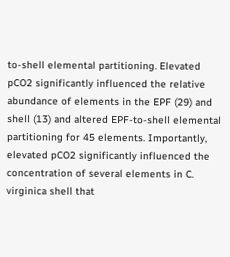to-shell elemental partitioning. Elevated pCO2 significantly influenced the relative abundance of elements in the EPF (29) and shell (13) and altered EPF-to-shell elemental partitioning for 45 elements. Importantly, elevated pCO2 significantly influenced the concentration of several elements in C. virginica shell that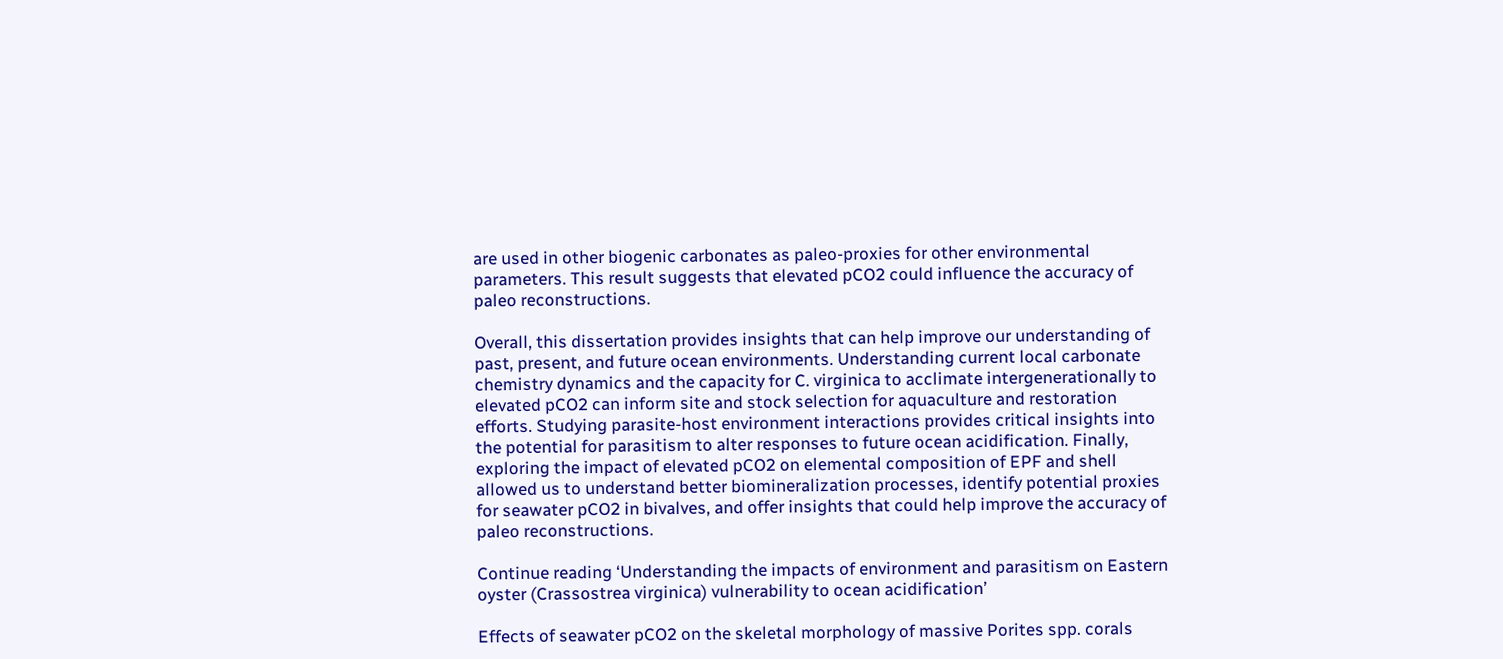are used in other biogenic carbonates as paleo-proxies for other environmental parameters. This result suggests that elevated pCO2 could influence the accuracy of paleo reconstructions.

Overall, this dissertation provides insights that can help improve our understanding of past, present, and future ocean environments. Understanding current local carbonate chemistry dynamics and the capacity for C. virginica to acclimate intergenerationally to elevated pCO2 can inform site and stock selection for aquaculture and restoration efforts. Studying parasite-host environment interactions provides critical insights into the potential for parasitism to alter responses to future ocean acidification. Finally, exploring the impact of elevated pCO2 on elemental composition of EPF and shell allowed us to understand better biomineralization processes, identify potential proxies for seawater pCO2 in bivalves, and offer insights that could help improve the accuracy of paleo reconstructions.

Continue reading ‘Understanding the impacts of environment and parasitism on Eastern oyster (Crassostrea virginica) vulnerability to ocean acidification’

Effects of seawater pCO2 on the skeletal morphology of massive Porites spp. corals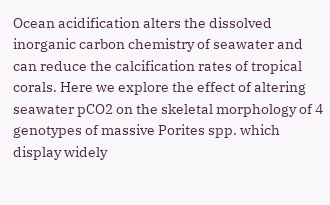Ocean acidification alters the dissolved inorganic carbon chemistry of seawater and can reduce the calcification rates of tropical corals. Here we explore the effect of altering seawater pCO2 on the skeletal morphology of 4 genotypes of massive Porites spp. which display widely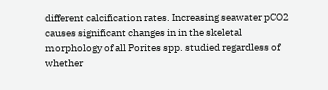different calcification rates. Increasing seawater pCO2 causes significant changes in in the skeletal morphology of all Porites spp. studied regardless of whether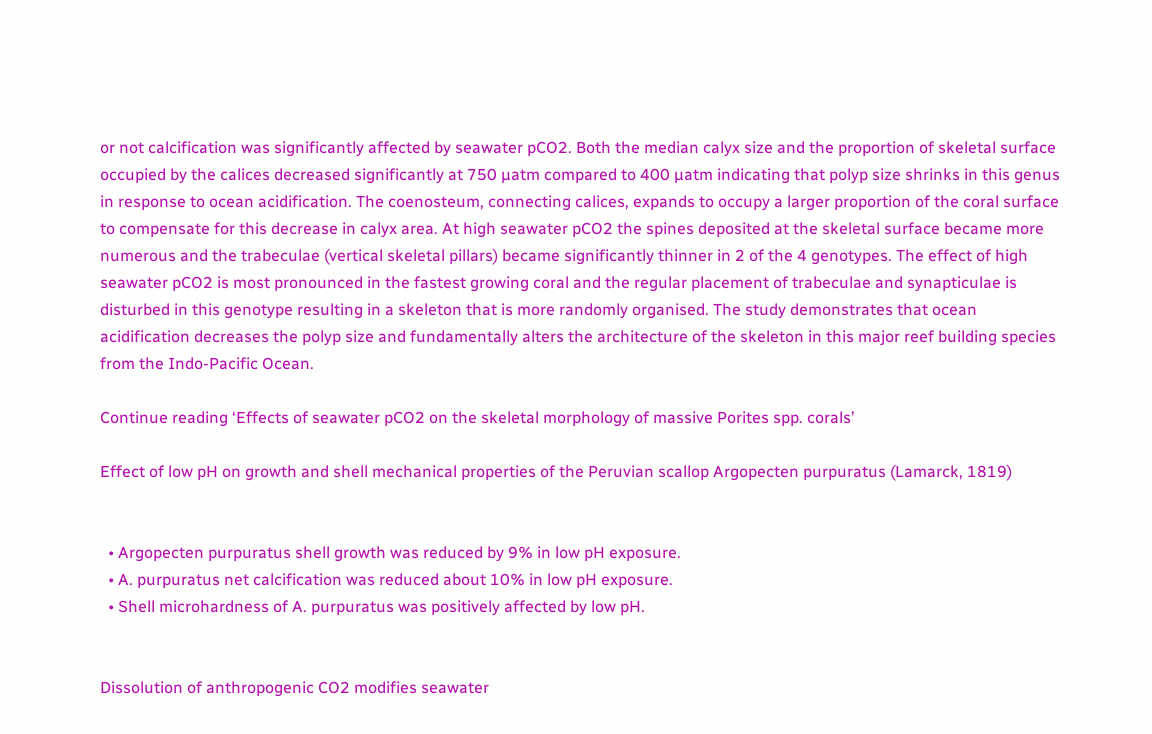or not calcification was significantly affected by seawater pCO2. Both the median calyx size and the proportion of skeletal surface occupied by the calices decreased significantly at 750 µatm compared to 400 µatm indicating that polyp size shrinks in this genus in response to ocean acidification. The coenosteum, connecting calices, expands to occupy a larger proportion of the coral surface to compensate for this decrease in calyx area. At high seawater pCO2 the spines deposited at the skeletal surface became more numerous and the trabeculae (vertical skeletal pillars) became significantly thinner in 2 of the 4 genotypes. The effect of high seawater pCO2 is most pronounced in the fastest growing coral and the regular placement of trabeculae and synapticulae is disturbed in this genotype resulting in a skeleton that is more randomly organised. The study demonstrates that ocean acidification decreases the polyp size and fundamentally alters the architecture of the skeleton in this major reef building species from the Indo-Pacific Ocean.

Continue reading ‘Effects of seawater pCO2 on the skeletal morphology of massive Porites spp. corals’

Effect of low pH on growth and shell mechanical properties of the Peruvian scallop Argopecten purpuratus (Lamarck, 1819)


  • Argopecten purpuratus shell growth was reduced by 9% in low pH exposure.
  • A. purpuratus net calcification was reduced about 10% in low pH exposure.
  • Shell microhardness of A. purpuratus was positively affected by low pH.


Dissolution of anthropogenic CO2 modifies seawater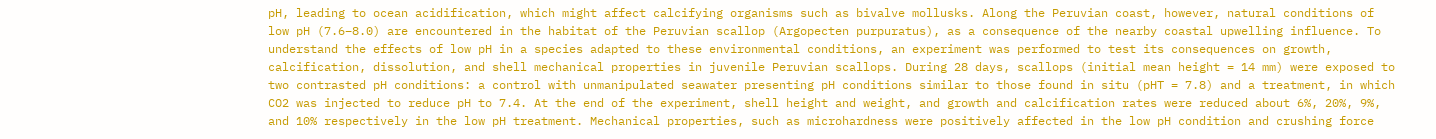pH, leading to ocean acidification, which might affect calcifying organisms such as bivalve mollusks. Along the Peruvian coast, however, natural conditions of low pH (7.6–8.0) are encountered in the habitat of the Peruvian scallop (Argopecten purpuratus), as a consequence of the nearby coastal upwelling influence. To understand the effects of low pH in a species adapted to these environmental conditions, an experiment was performed to test its consequences on growth, calcification, dissolution, and shell mechanical properties in juvenile Peruvian scallops. During 28 days, scallops (initial mean height = 14 mm) were exposed to two contrasted pH conditions: a control with unmanipulated seawater presenting pH conditions similar to those found in situ (pHT = 7.8) and a treatment, in which CO2 was injected to reduce pH to 7.4. At the end of the experiment, shell height and weight, and growth and calcification rates were reduced about 6%, 20%, 9%, and 10% respectively in the low pH treatment. Mechanical properties, such as microhardness were positively affected in the low pH condition and crushing force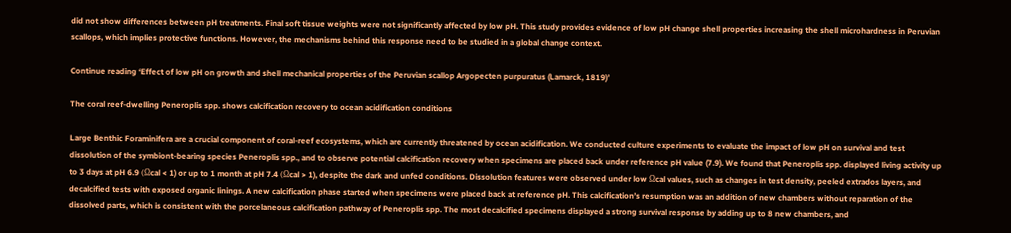did not show differences between pH treatments. Final soft tissue weights were not significantly affected by low pH. This study provides evidence of low pH change shell properties increasing the shell microhardness in Peruvian scallops, which implies protective functions. However, the mechanisms behind this response need to be studied in a global change context.

Continue reading ‘Effect of low pH on growth and shell mechanical properties of the Peruvian scallop Argopecten purpuratus (Lamarck, 1819)’

The coral reef-dwelling Peneroplis spp. shows calcification recovery to ocean acidification conditions

Large Benthic Foraminifera are a crucial component of coral-reef ecosystems, which are currently threatened by ocean acidification. We conducted culture experiments to evaluate the impact of low pH on survival and test dissolution of the symbiont-bearing species Peneroplis spp., and to observe potential calcification recovery when specimens are placed back under reference pH value (7.9). We found that Peneroplis spp. displayed living activity up to 3 days at pH 6.9 (Ωcal < 1) or up to 1 month at pH 7.4 (Ωcal > 1), despite the dark and unfed conditions. Dissolution features were observed under low Ωcal values, such as changes in test density, peeled extrados layers, and decalcified tests with exposed organic linings. A new calcification phase started when specimens were placed back at reference pH. This calcification’s resumption was an addition of new chambers without reparation of the dissolved parts, which is consistent with the porcelaneous calcification pathway of Peneroplis spp. The most decalcified specimens displayed a strong survival response by adding up to 8 new chambers, and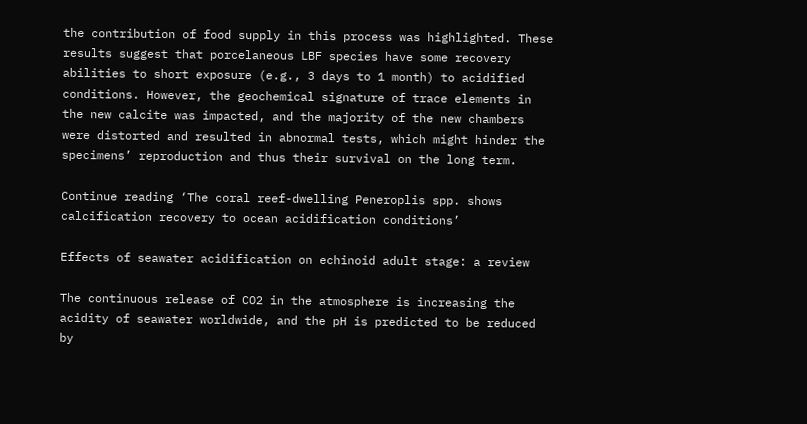the contribution of food supply in this process was highlighted. These results suggest that porcelaneous LBF species have some recovery abilities to short exposure (e.g., 3 days to 1 month) to acidified conditions. However, the geochemical signature of trace elements in the new calcite was impacted, and the majority of the new chambers were distorted and resulted in abnormal tests, which might hinder the specimens’ reproduction and thus their survival on the long term.

Continue reading ‘The coral reef-dwelling Peneroplis spp. shows calcification recovery to ocean acidification conditions’

Effects of seawater acidification on echinoid adult stage: a review

The continuous release of CO2 in the atmosphere is increasing the acidity of seawater worldwide, and the pH is predicted to be reduced by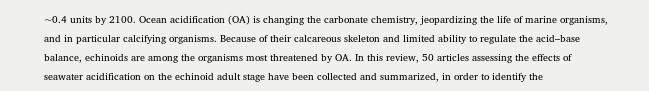~0.4 units by 2100. Ocean acidification (OA) is changing the carbonate chemistry, jeopardizing the life of marine organisms, and in particular calcifying organisms. Because of their calcareous skeleton and limited ability to regulate the acid–base balance, echinoids are among the organisms most threatened by OA. In this review, 50 articles assessing the effects of seawater acidification on the echinoid adult stage have been collected and summarized, in order to identify the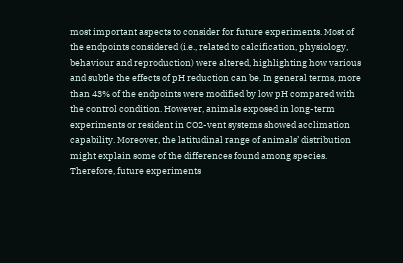most important aspects to consider for future experiments. Most of the endpoints considered (i.e., related to calcification, physiology, behaviour and reproduction) were altered, highlighting how various and subtle the effects of pH reduction can be. In general terms, more than 43% of the endpoints were modified by low pH compared with the control condition. However, animals exposed in long-term experiments or resident in CO2-vent systems showed acclimation capability. Moreover, the latitudinal range of animals’ distribution might explain some of the differences found among species. Therefore, future experiments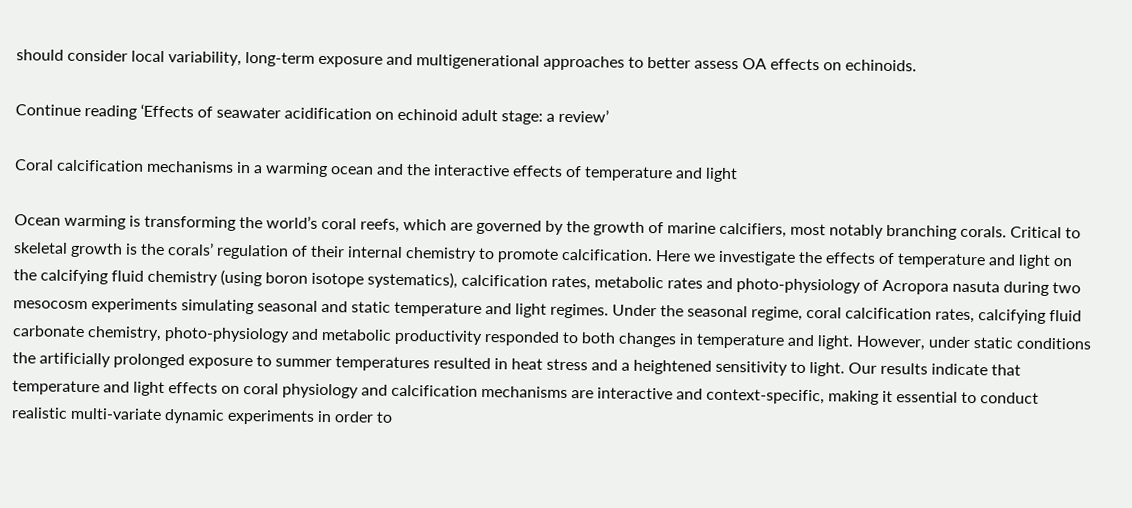should consider local variability, long-term exposure and multigenerational approaches to better assess OA effects on echinoids.

Continue reading ‘Effects of seawater acidification on echinoid adult stage: a review’

Coral calcification mechanisms in a warming ocean and the interactive effects of temperature and light

Ocean warming is transforming the world’s coral reefs, which are governed by the growth of marine calcifiers, most notably branching corals. Critical to skeletal growth is the corals’ regulation of their internal chemistry to promote calcification. Here we investigate the effects of temperature and light on the calcifying fluid chemistry (using boron isotope systematics), calcification rates, metabolic rates and photo-physiology of Acropora nasuta during two mesocosm experiments simulating seasonal and static temperature and light regimes. Under the seasonal regime, coral calcification rates, calcifying fluid carbonate chemistry, photo-physiology and metabolic productivity responded to both changes in temperature and light. However, under static conditions the artificially prolonged exposure to summer temperatures resulted in heat stress and a heightened sensitivity to light. Our results indicate that temperature and light effects on coral physiology and calcification mechanisms are interactive and context-specific, making it essential to conduct realistic multi-variate dynamic experiments in order to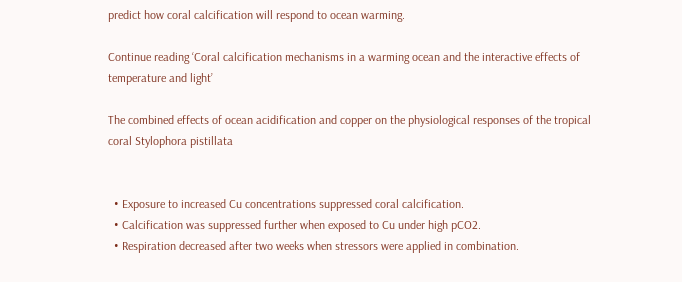predict how coral calcification will respond to ocean warming.

Continue reading ‘Coral calcification mechanisms in a warming ocean and the interactive effects of temperature and light’

The combined effects of ocean acidification and copper on the physiological responses of the tropical coral Stylophora pistillata


  • Exposure to increased Cu concentrations suppressed coral calcification.
  • Calcification was suppressed further when exposed to Cu under high pCO2.
  • Respiration decreased after two weeks when stressors were applied in combination.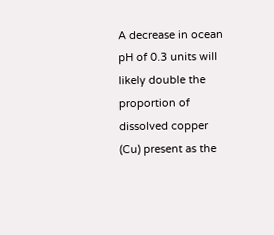A decrease in ocean pH of 0.3 units will likely double the proportion of dissolved copper (Cu) present as the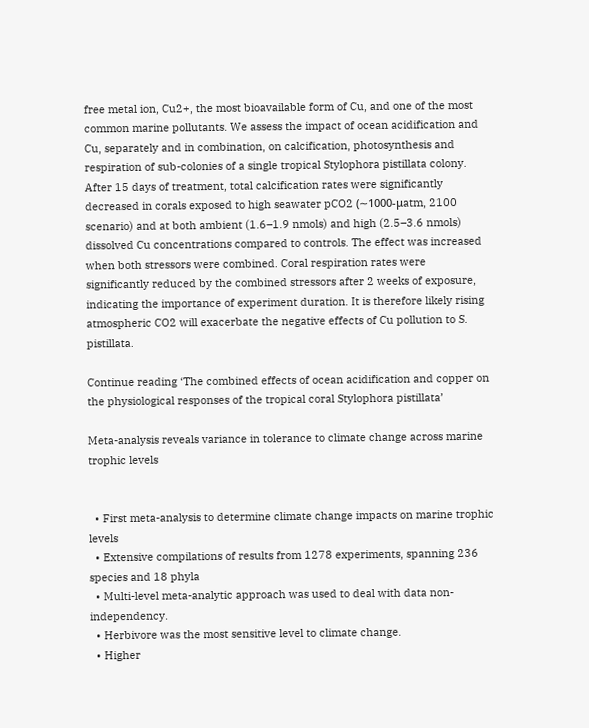free metal ion, Cu2+, the most bioavailable form of Cu, and one of the most common marine pollutants. We assess the impact of ocean acidification and Cu, separately and in combination, on calcification, photosynthesis and respiration of sub-colonies of a single tropical Stylophora pistillata colony. After 15 days of treatment, total calcification rates were significantly decreased in corals exposed to high seawater pCO2 (∼1000-μatm, 2100 scenario) and at both ambient (1.6–1.9 nmols) and high (2.5–3.6 nmols) dissolved Cu concentrations compared to controls. The effect was increased when both stressors were combined. Coral respiration rates were significantly reduced by the combined stressors after 2 weeks of exposure, indicating the importance of experiment duration. It is therefore likely rising atmospheric CO2 will exacerbate the negative effects of Cu pollution to S. pistillata.

Continue reading ‘The combined effects of ocean acidification and copper on the physiological responses of the tropical coral Stylophora pistillata’

Meta-analysis reveals variance in tolerance to climate change across marine trophic levels


  • First meta-analysis to determine climate change impacts on marine trophic levels
  • Extensive compilations of results from 1278 experiments, spanning 236 species and 18 phyla
  • Multi-level meta-analytic approach was used to deal with data non-independency.
  • Herbivore was the most sensitive level to climate change.
  • Higher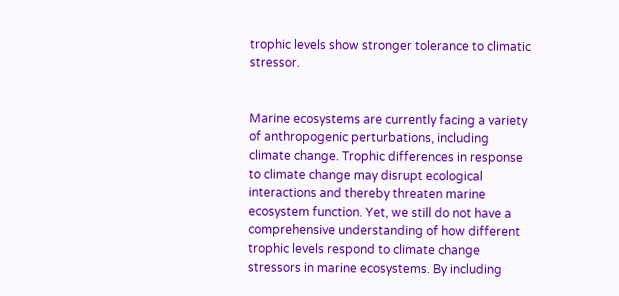trophic levels show stronger tolerance to climatic stressor.


Marine ecosystems are currently facing a variety of anthropogenic perturbations, including climate change. Trophic differences in response to climate change may disrupt ecological interactions and thereby threaten marine ecosystem function. Yet, we still do not have a comprehensive understanding of how different trophic levels respond to climate change stressors in marine ecosystems. By including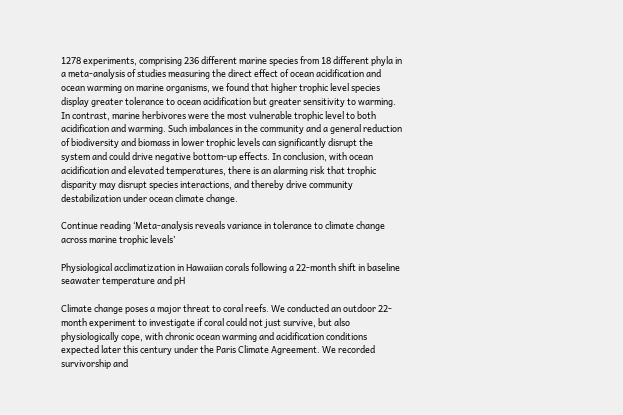1278 experiments, comprising 236 different marine species from 18 different phyla in a meta-analysis of studies measuring the direct effect of ocean acidification and ocean warming on marine organisms, we found that higher trophic level species display greater tolerance to ocean acidification but greater sensitivity to warming. In contrast, marine herbivores were the most vulnerable trophic level to both acidification and warming. Such imbalances in the community and a general reduction of biodiversity and biomass in lower trophic levels can significantly disrupt the system and could drive negative bottom-up effects. In conclusion, with ocean acidification and elevated temperatures, there is an alarming risk that trophic disparity may disrupt species interactions, and thereby drive community destabilization under ocean climate change.

Continue reading ‘Meta-analysis reveals variance in tolerance to climate change across marine trophic levels’

Physiological acclimatization in Hawaiian corals following a 22-month shift in baseline seawater temperature and pH

Climate change poses a major threat to coral reefs. We conducted an outdoor 22-month experiment to investigate if coral could not just survive, but also physiologically cope, with chronic ocean warming and acidification conditions expected later this century under the Paris Climate Agreement. We recorded survivorship and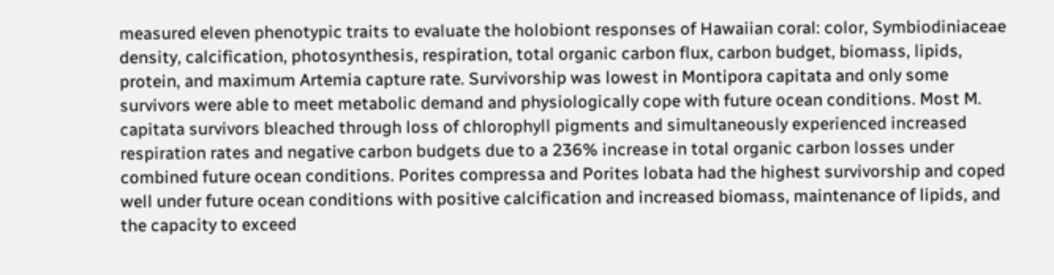measured eleven phenotypic traits to evaluate the holobiont responses of Hawaiian coral: color, Symbiodiniaceae density, calcification, photosynthesis, respiration, total organic carbon flux, carbon budget, biomass, lipids, protein, and maximum Artemia capture rate. Survivorship was lowest in Montipora capitata and only some survivors were able to meet metabolic demand and physiologically cope with future ocean conditions. Most M. capitata survivors bleached through loss of chlorophyll pigments and simultaneously experienced increased respiration rates and negative carbon budgets due to a 236% increase in total organic carbon losses under combined future ocean conditions. Porites compressa and Porites lobata had the highest survivorship and coped well under future ocean conditions with positive calcification and increased biomass, maintenance of lipids, and the capacity to exceed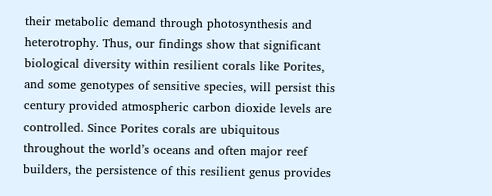their metabolic demand through photosynthesis and heterotrophy. Thus, our findings show that significant biological diversity within resilient corals like Porites, and some genotypes of sensitive species, will persist this century provided atmospheric carbon dioxide levels are controlled. Since Porites corals are ubiquitous throughout the world’s oceans and often major reef builders, the persistence of this resilient genus provides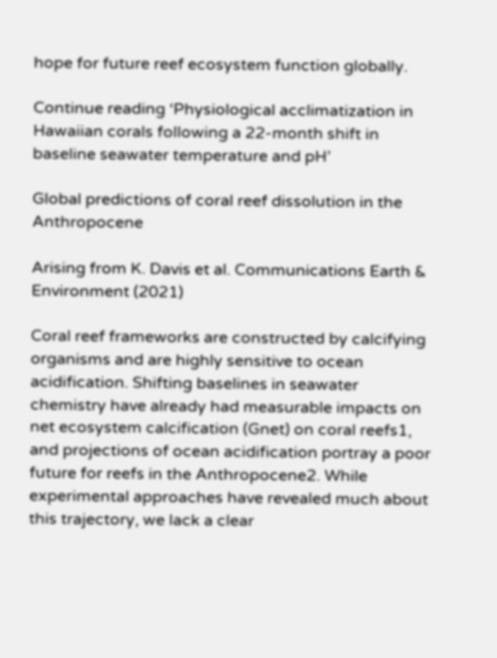hope for future reef ecosystem function globally.

Continue reading ‘Physiological acclimatization in Hawaiian corals following a 22-month shift in baseline seawater temperature and pH’

Global predictions of coral reef dissolution in the Anthropocene

Arising from K. Davis et al. Communications Earth & Environment (2021)

Coral reef frameworks are constructed by calcifying organisms and are highly sensitive to ocean acidification. Shifting baselines in seawater chemistry have already had measurable impacts on net ecosystem calcification (Gnet) on coral reefs1, and projections of ocean acidification portray a poor future for reefs in the Anthropocene2. While experimental approaches have revealed much about this trajectory, we lack a clear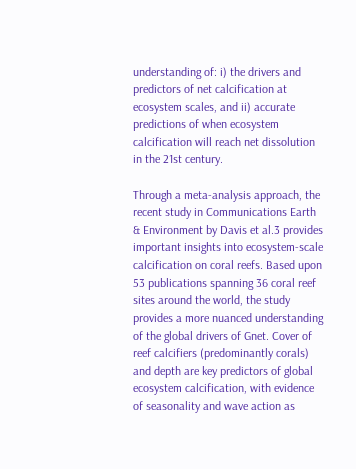understanding of: i) the drivers and predictors of net calcification at ecosystem scales, and ii) accurate predictions of when ecosystem calcification will reach net dissolution in the 21st century.

Through a meta-analysis approach, the recent study in Communications Earth & Environment by Davis et al.3 provides important insights into ecosystem-scale calcification on coral reefs. Based upon 53 publications spanning 36 coral reef sites around the world, the study provides a more nuanced understanding of the global drivers of Gnet. Cover of reef calcifiers (predominantly corals) and depth are key predictors of global ecosystem calcification, with evidence of seasonality and wave action as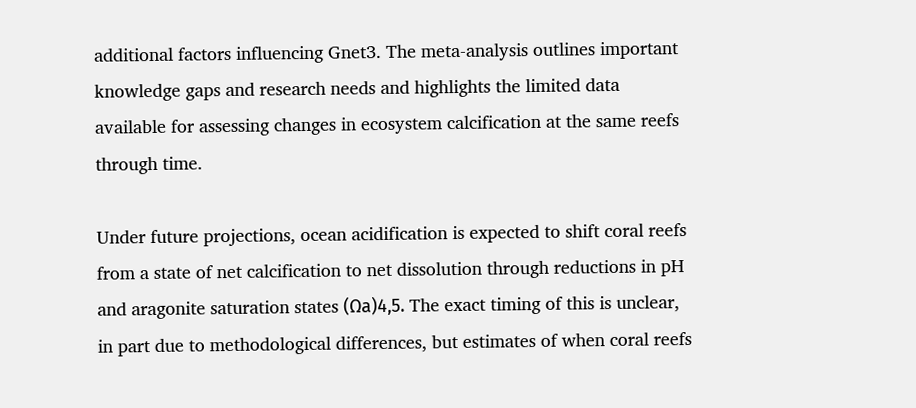additional factors influencing Gnet3. The meta-analysis outlines important knowledge gaps and research needs and highlights the limited data available for assessing changes in ecosystem calcification at the same reefs through time.

Under future projections, ocean acidification is expected to shift coral reefs from a state of net calcification to net dissolution through reductions in pH and aragonite saturation states (Ωa)4,5. The exact timing of this is unclear, in part due to methodological differences, but estimates of when coral reefs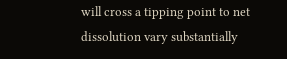will cross a tipping point to net dissolution vary substantially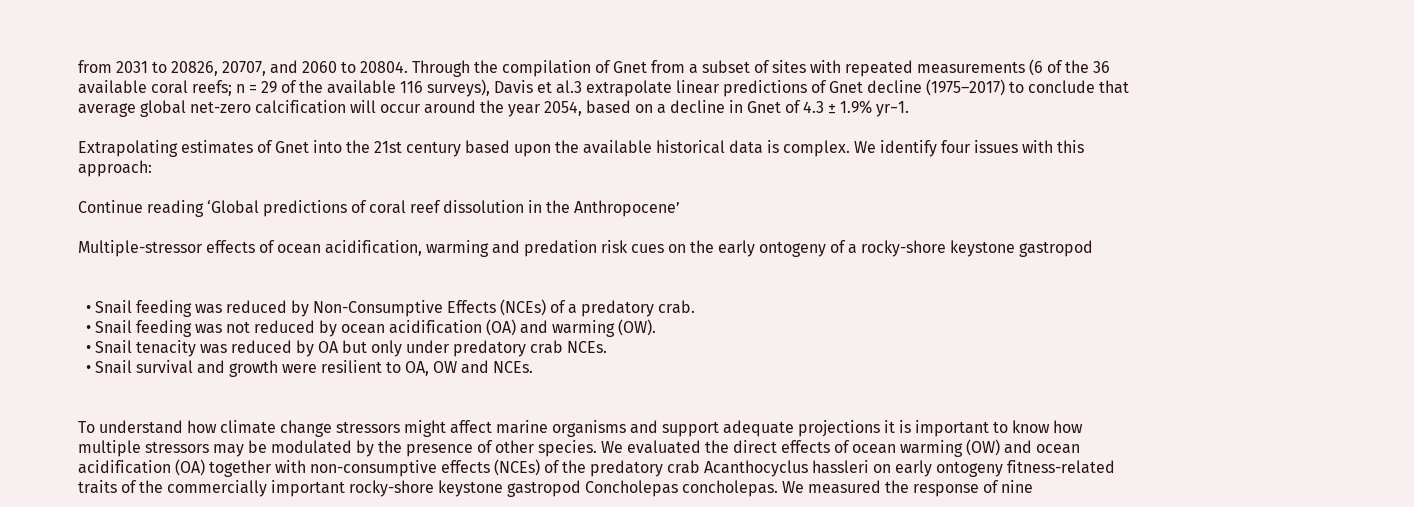from 2031 to 20826, 20707, and 2060 to 20804. Through the compilation of Gnet from a subset of sites with repeated measurements (6 of the 36 available coral reefs; n = 29 of the available 116 surveys), Davis et al.3 extrapolate linear predictions of Gnet decline (1975–2017) to conclude that average global net-zero calcification will occur around the year 2054, based on a decline in Gnet of 4.3 ± 1.9% yr−1.

Extrapolating estimates of Gnet into the 21st century based upon the available historical data is complex. We identify four issues with this approach:

Continue reading ‘Global predictions of coral reef dissolution in the Anthropocene’

Multiple-stressor effects of ocean acidification, warming and predation risk cues on the early ontogeny of a rocky-shore keystone gastropod


  • Snail feeding was reduced by Non-Consumptive Effects (NCEs) of a predatory crab.
  • Snail feeding was not reduced by ocean acidification (OA) and warming (OW).
  • Snail tenacity was reduced by OA but only under predatory crab NCEs.
  • Snail survival and growth were resilient to OA, OW and NCEs.


To understand how climate change stressors might affect marine organisms and support adequate projections it is important to know how multiple stressors may be modulated by the presence of other species. We evaluated the direct effects of ocean warming (OW) and ocean acidification (OA) together with non-consumptive effects (NCEs) of the predatory crab Acanthocyclus hassleri on early ontogeny fitness-related traits of the commercially important rocky-shore keystone gastropod Concholepas concholepas. We measured the response of nine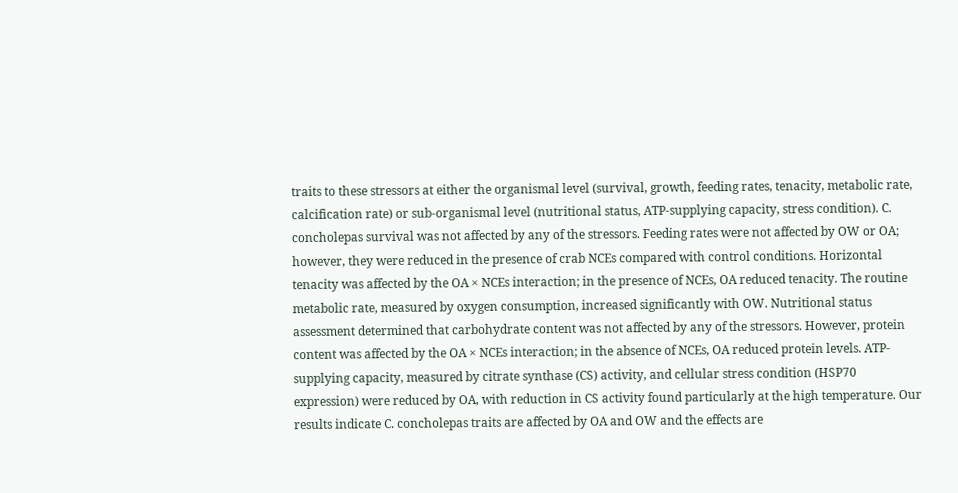traits to these stressors at either the organismal level (survival, growth, feeding rates, tenacity, metabolic rate, calcification rate) or sub-organismal level (nutritional status, ATP-supplying capacity, stress condition). C. concholepas survival was not affected by any of the stressors. Feeding rates were not affected by OW or OA; however, they were reduced in the presence of crab NCEs compared with control conditions. Horizontal tenacity was affected by the OA × NCEs interaction; in the presence of NCEs, OA reduced tenacity. The routine metabolic rate, measured by oxygen consumption, increased significantly with OW. Nutritional status assessment determined that carbohydrate content was not affected by any of the stressors. However, protein content was affected by the OA × NCEs interaction; in the absence of NCEs, OA reduced protein levels. ATP-supplying capacity, measured by citrate synthase (CS) activity, and cellular stress condition (HSP70 expression) were reduced by OA, with reduction in CS activity found particularly at the high temperature. Our results indicate C. concholepas traits are affected by OA and OW and the effects are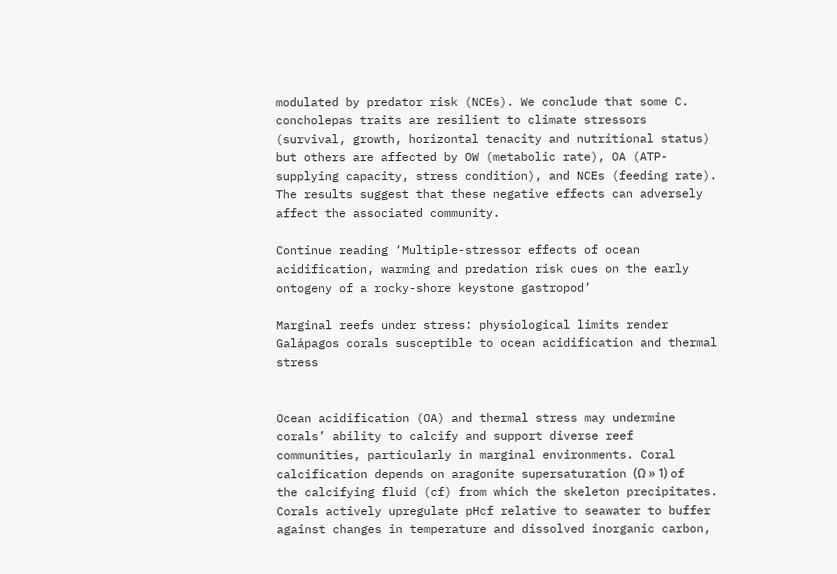modulated by predator risk (NCEs). We conclude that some C. concholepas traits are resilient to climate stressors (survival, growth, horizontal tenacity and nutritional status) but others are affected by OW (metabolic rate), OA (ATP-supplying capacity, stress condition), and NCEs (feeding rate). The results suggest that these negative effects can adversely affect the associated community.

Continue reading ‘Multiple-stressor effects of ocean acidification, warming and predation risk cues on the early ontogeny of a rocky-shore keystone gastropod’

Marginal reefs under stress: physiological limits render Galápagos corals susceptible to ocean acidification and thermal stress


Ocean acidification (OA) and thermal stress may undermine corals’ ability to calcify and support diverse reef communities, particularly in marginal environments. Coral calcification depends on aragonite supersaturation (Ω » 1) of the calcifying fluid (cf) from which the skeleton precipitates. Corals actively upregulate pHcf relative to seawater to buffer against changes in temperature and dissolved inorganic carbon,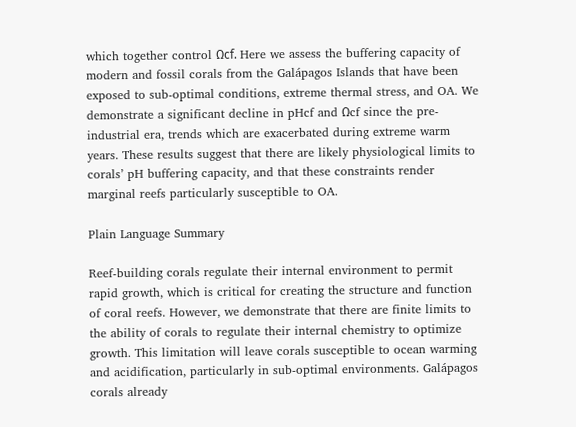which together control Ωcf. Here we assess the buffering capacity of modern and fossil corals from the Galápagos Islands that have been exposed to sub-optimal conditions, extreme thermal stress, and OA. We demonstrate a significant decline in pHcf and Ωcf since the pre-industrial era, trends which are exacerbated during extreme warm years. These results suggest that there are likely physiological limits to corals’ pH buffering capacity, and that these constraints render marginal reefs particularly susceptible to OA.

Plain Language Summary

Reef-building corals regulate their internal environment to permit rapid growth, which is critical for creating the structure and function of coral reefs. However, we demonstrate that there are finite limits to the ability of corals to regulate their internal chemistry to optimize growth. This limitation will leave corals susceptible to ocean warming and acidification, particularly in sub-optimal environments. Galápagos corals already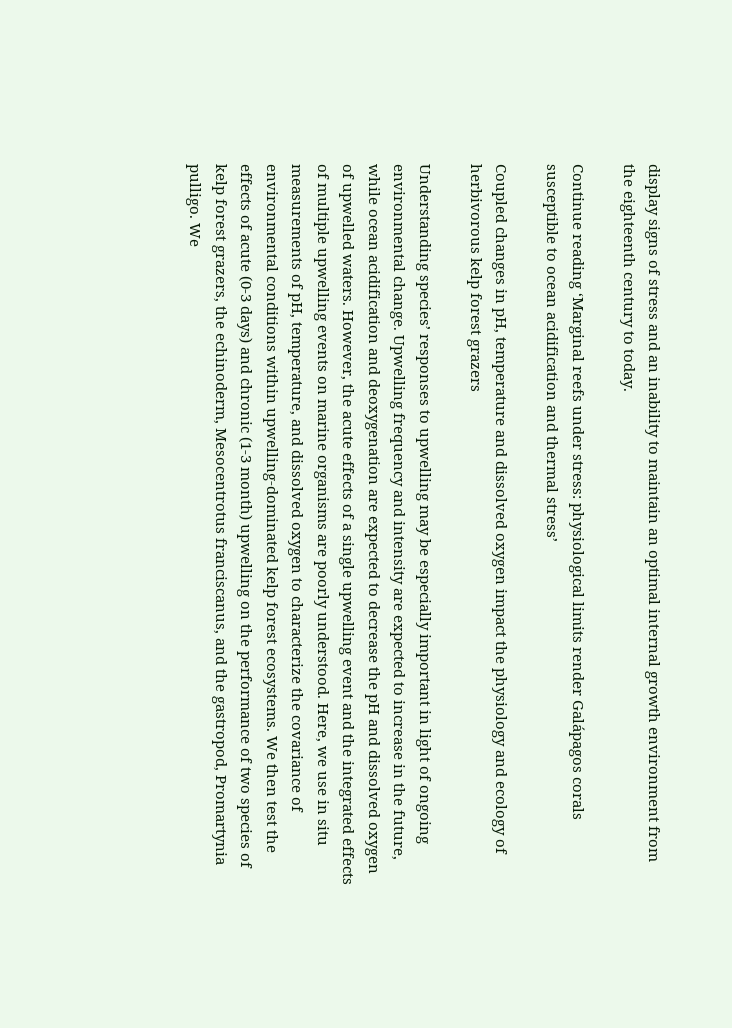display signs of stress and an inability to maintain an optimal internal growth environment from the eighteenth century to today.

Continue reading ‘Marginal reefs under stress: physiological limits render Galápagos corals susceptible to ocean acidification and thermal stress’

Coupled changes in pH, temperature and dissolved oxygen impact the physiology and ecology of herbivorous kelp forest grazers

Understanding species’ responses to upwelling may be especially important in light of ongoing environmental change. Upwelling frequency and intensity are expected to increase in the future, while ocean acidification and deoxygenation are expected to decrease the pH and dissolved oxygen of upwelled waters. However, the acute effects of a single upwelling event and the integrated effects of multiple upwelling events on marine organisms are poorly understood. Here, we use in situ measurements of pH, temperature, and dissolved oxygen to characterize the covariance of environmental conditions within upwelling-dominated kelp forest ecosystems. We then test the effects of acute (0-3 days) and chronic (1-3 month) upwelling on the performance of two species of kelp forest grazers, the echinoderm, Mesocentrotus franciscanus, and the gastropod, Promartynia pulligo. We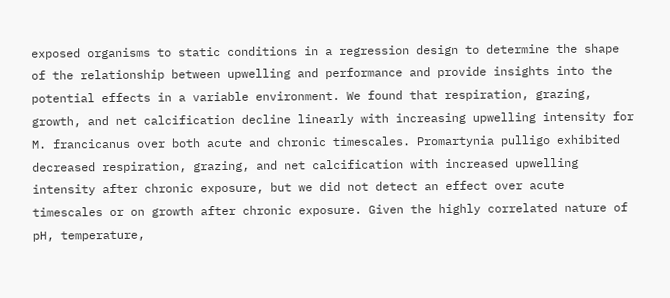exposed organisms to static conditions in a regression design to determine the shape of the relationship between upwelling and performance and provide insights into the potential effects in a variable environment. We found that respiration, grazing, growth, and net calcification decline linearly with increasing upwelling intensity for M. francicanus over both acute and chronic timescales. Promartynia pulligo exhibited decreased respiration, grazing, and net calcification with increased upwelling intensity after chronic exposure, but we did not detect an effect over acute timescales or on growth after chronic exposure. Given the highly correlated nature of pH, temperature,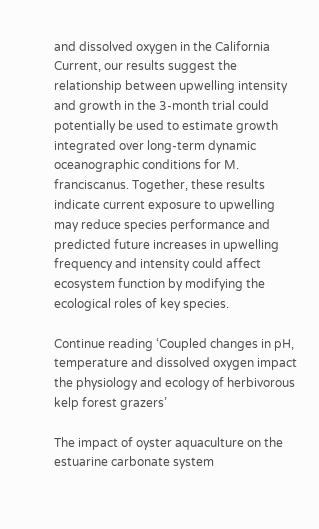and dissolved oxygen in the California Current, our results suggest the relationship between upwelling intensity and growth in the 3-month trial could potentially be used to estimate growth integrated over long-term dynamic oceanographic conditions for M. franciscanus. Together, these results indicate current exposure to upwelling may reduce species performance and predicted future increases in upwelling frequency and intensity could affect ecosystem function by modifying the ecological roles of key species.

Continue reading ‘Coupled changes in pH, temperature and dissolved oxygen impact the physiology and ecology of herbivorous kelp forest grazers’

The impact of oyster aquaculture on the estuarine carbonate system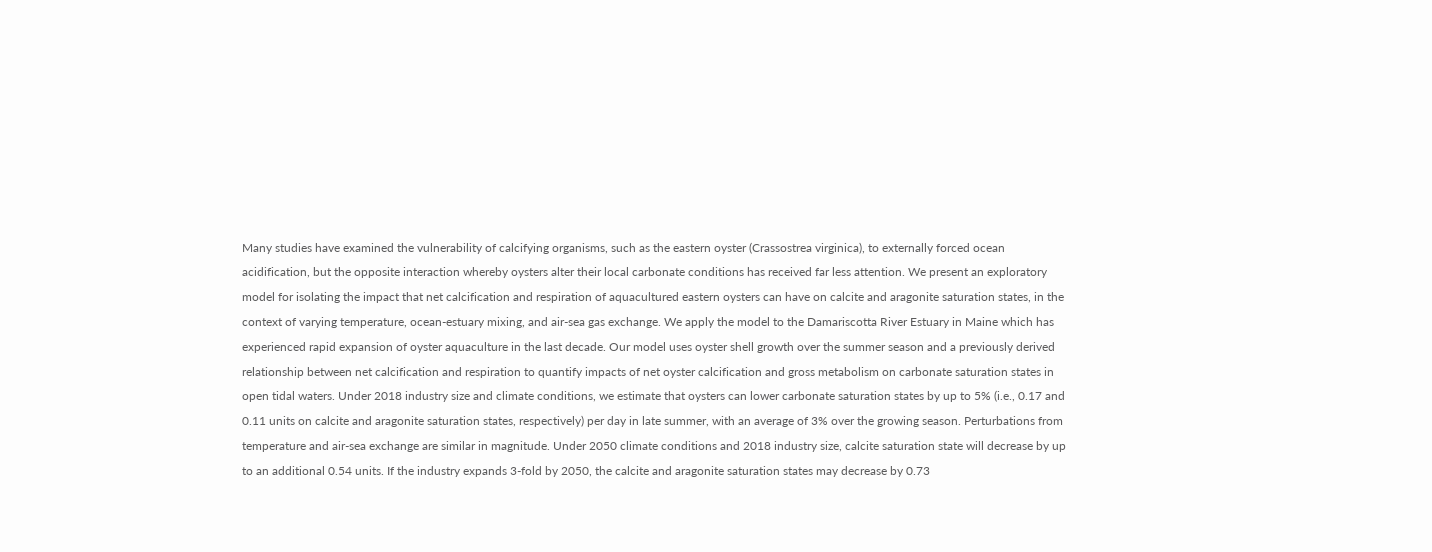Many studies have examined the vulnerability of calcifying organisms, such as the eastern oyster (Crassostrea virginica), to externally forced ocean acidification, but the opposite interaction whereby oysters alter their local carbonate conditions has received far less attention. We present an exploratory model for isolating the impact that net calcification and respiration of aquacultured eastern oysters can have on calcite and aragonite saturation states, in the context of varying temperature, ocean-estuary mixing, and air-sea gas exchange. We apply the model to the Damariscotta River Estuary in Maine which has experienced rapid expansion of oyster aquaculture in the last decade. Our model uses oyster shell growth over the summer season and a previously derived relationship between net calcification and respiration to quantify impacts of net oyster calcification and gross metabolism on carbonate saturation states in open tidal waters. Under 2018 industry size and climate conditions, we estimate that oysters can lower carbonate saturation states by up to 5% (i.e., 0.17 and 0.11 units on calcite and aragonite saturation states, respectively) per day in late summer, with an average of 3% over the growing season. Perturbations from temperature and air-sea exchange are similar in magnitude. Under 2050 climate conditions and 2018 industry size, calcite saturation state will decrease by up to an additional 0.54 units. If the industry expands 3-fold by 2050, the calcite and aragonite saturation states may decrease by 0.73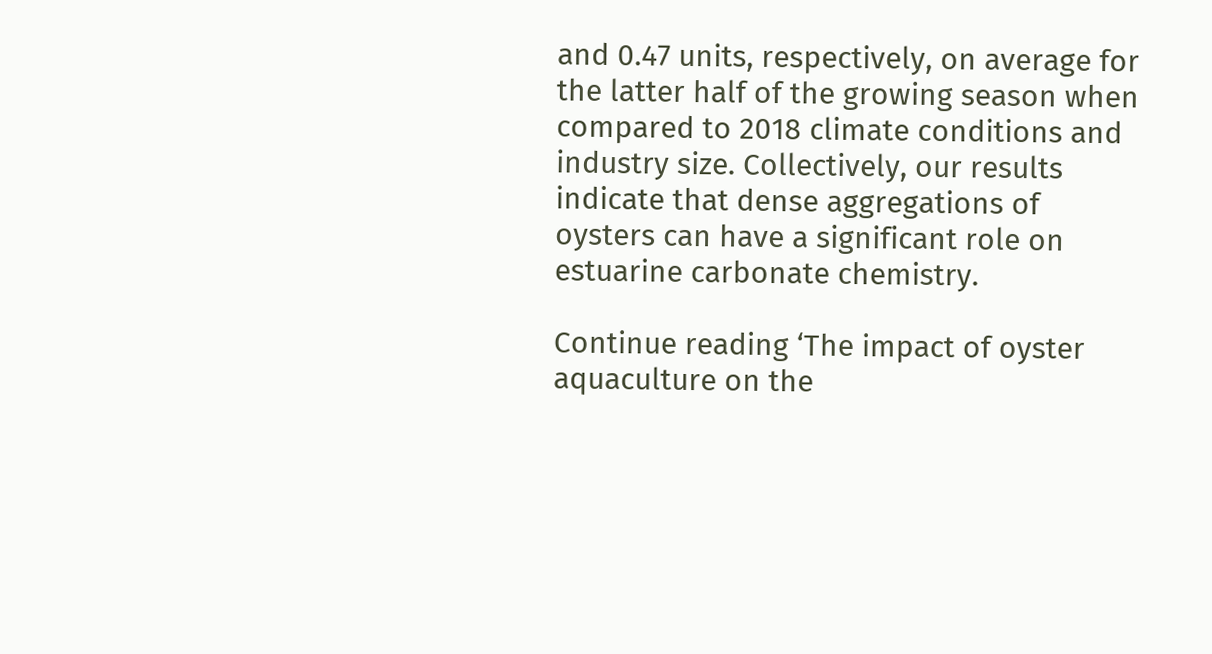and 0.47 units, respectively, on average for the latter half of the growing season when compared to 2018 climate conditions and industry size. Collectively, our results indicate that dense aggregations of oysters can have a significant role on estuarine carbonate chemistry.

Continue reading ‘The impact of oyster aquaculture on the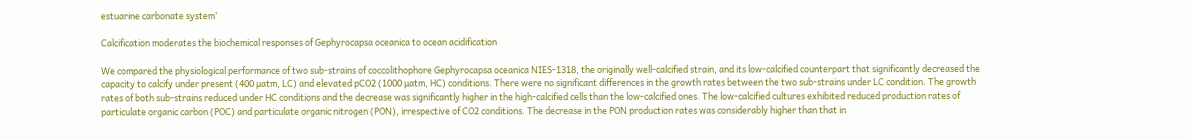estuarine carbonate system’

Calcification moderates the biochemical responses of Gephyrocapsa oceanica to ocean acidification

We compared the physiological performance of two sub-strains of coccolithophore Gephyrocapsa oceanica NIES-1318, the originally well-calcified strain, and its low-calcified counterpart that significantly decreased the capacity to calcify under present (400 µatm, LC) and elevated pCO2 (1000 µatm, HC) conditions. There were no significant differences in the growth rates between the two sub-strains under LC condition. The growth rates of both sub-strains reduced under HC conditions and the decrease was significantly higher in the high-calcified cells than the low-calcified ones. The low-calcified cultures exhibited reduced production rates of particulate organic carbon (POC) and particulate organic nitrogen (PON), irrespective of CO2 conditions. The decrease in the PON production rates was considerably higher than that in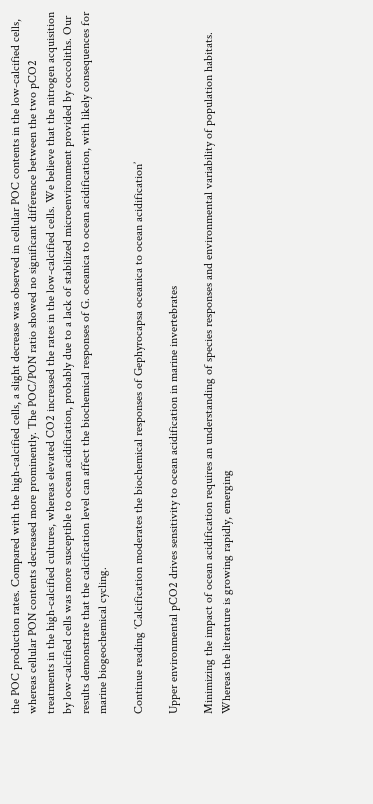the POC production rates. Compared with the high-calcified cells, a slight decrease was observed in cellular POC contents in the low-calcified cells, whereas cellular PON contents decreased more prominently. The POC/PON ratio showed no significant difference between the two pCO2 treatments in the high-calcified cultures, whereas elevated CO2 increased the rates in the low-calcified cells. We believe that the nitrogen acquisition by low-calcified cells was more susceptible to ocean acidification, probably due to a lack of stabilized microenvironment provided by coccoliths. Our results demonstrate that the calcification level can affect the biochemical responses of G. oceanica to ocean acidification, with likely consequences for marine biogeochemical cycling.

Continue reading ‘Calcification moderates the biochemical responses of Gephyrocapsa oceanica to ocean acidification’

Upper environmental pCO2 drives sensitivity to ocean acidification in marine invertebrates

Minimizing the impact of ocean acidification requires an understanding of species responses and environmental variability of population habitats. Whereas the literature is growing rapidly, emerging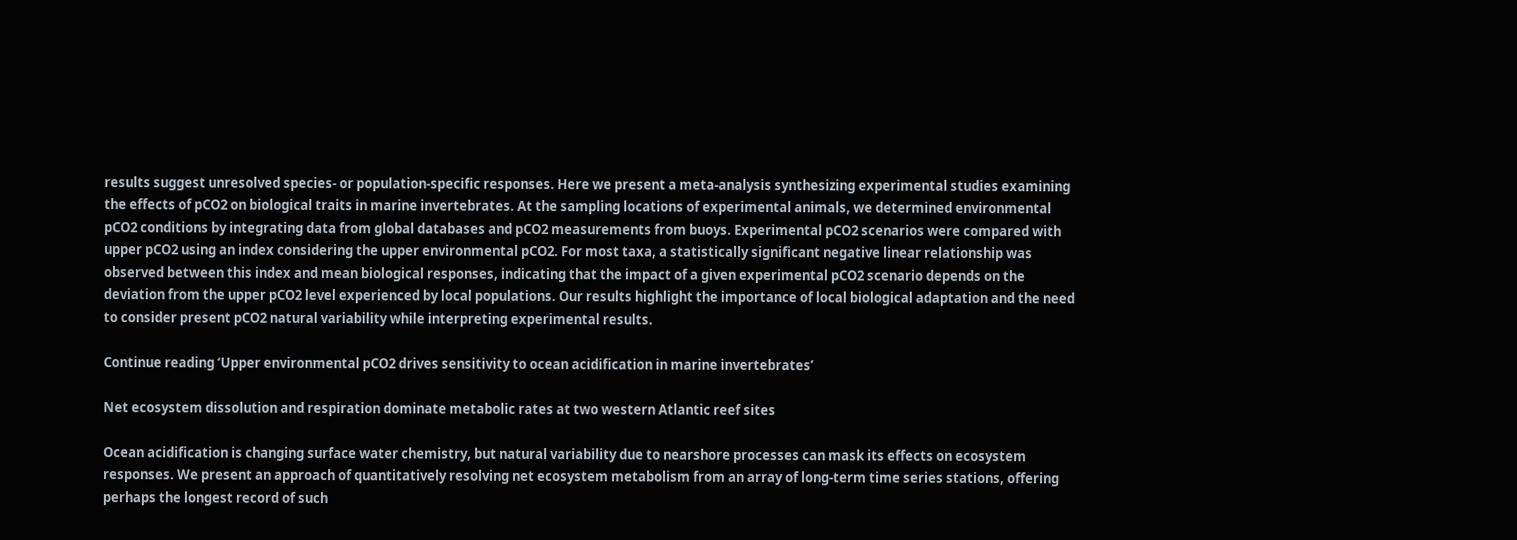results suggest unresolved species- or population-specific responses. Here we present a meta-analysis synthesizing experimental studies examining the effects of pCO2 on biological traits in marine invertebrates. At the sampling locations of experimental animals, we determined environmental pCO2 conditions by integrating data from global databases and pCO2 measurements from buoys. Experimental pCO2 scenarios were compared with upper pCO2 using an index considering the upper environmental pCO2. For most taxa, a statistically significant negative linear relationship was observed between this index and mean biological responses, indicating that the impact of a given experimental pCO2 scenario depends on the deviation from the upper pCO2 level experienced by local populations. Our results highlight the importance of local biological adaptation and the need to consider present pCO2 natural variability while interpreting experimental results.

Continue reading ‘Upper environmental pCO2 drives sensitivity to ocean acidification in marine invertebrates’

Net ecosystem dissolution and respiration dominate metabolic rates at two western Atlantic reef sites

Ocean acidification is changing surface water chemistry, but natural variability due to nearshore processes can mask its effects on ecosystem responses. We present an approach of quantitatively resolving net ecosystem metabolism from an array of long-term time series stations, offering perhaps the longest record of such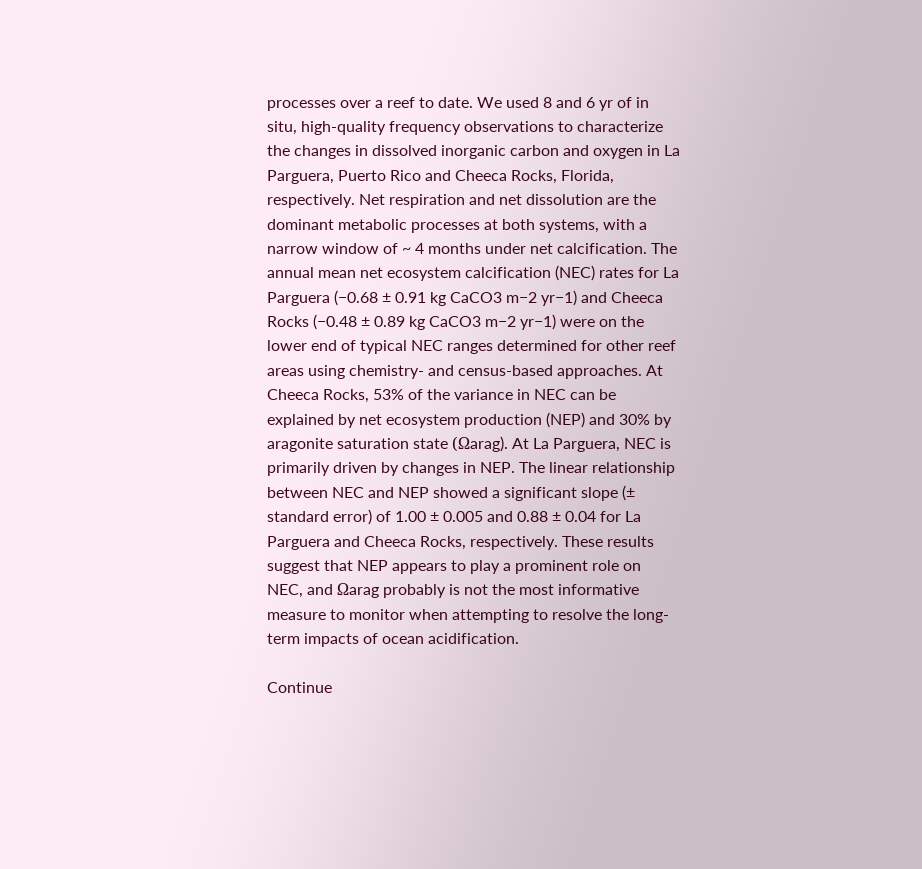processes over a reef to date. We used 8 and 6 yr of in situ, high-quality frequency observations to characterize the changes in dissolved inorganic carbon and oxygen in La Parguera, Puerto Rico and Cheeca Rocks, Florida, respectively. Net respiration and net dissolution are the dominant metabolic processes at both systems, with a narrow window of ~ 4 months under net calcification. The annual mean net ecosystem calcification (NEC) rates for La Parguera (−0.68 ± 0.91 kg CaCO3 m−2 yr−1) and Cheeca Rocks (−0.48 ± 0.89 kg CaCO3 m−2 yr−1) were on the lower end of typical NEC ranges determined for other reef areas using chemistry- and census-based approaches. At Cheeca Rocks, 53% of the variance in NEC can be explained by net ecosystem production (NEP) and 30% by aragonite saturation state (Ωarag). At La Parguera, NEC is primarily driven by changes in NEP. The linear relationship between NEC and NEP showed a significant slope (± standard error) of 1.00 ± 0.005 and 0.88 ± 0.04 for La Parguera and Cheeca Rocks, respectively. These results suggest that NEP appears to play a prominent role on NEC, and Ωarag probably is not the most informative measure to monitor when attempting to resolve the long-term impacts of ocean acidification.

Continue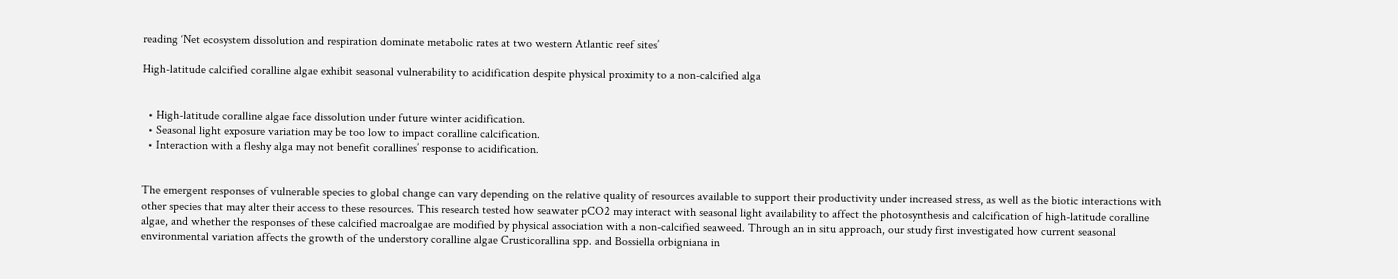reading ‘Net ecosystem dissolution and respiration dominate metabolic rates at two western Atlantic reef sites’

High-latitude calcified coralline algae exhibit seasonal vulnerability to acidification despite physical proximity to a non-calcified alga


  • High-latitude coralline algae face dissolution under future winter acidification.
  • Seasonal light exposure variation may be too low to impact coralline calcification.
  • Interaction with a fleshy alga may not benefit corallines’ response to acidification.


The emergent responses of vulnerable species to global change can vary depending on the relative quality of resources available to support their productivity under increased stress, as well as the biotic interactions with other species that may alter their access to these resources. This research tested how seawater pCO2 may interact with seasonal light availability to affect the photosynthesis and calcification of high-latitude coralline algae, and whether the responses of these calcified macroalgae are modified by physical association with a non-calcified seaweed. Through an in situ approach, our study first investigated how current seasonal environmental variation affects the growth of the understory coralline algae Crusticorallina spp. and Bossiella orbigniana in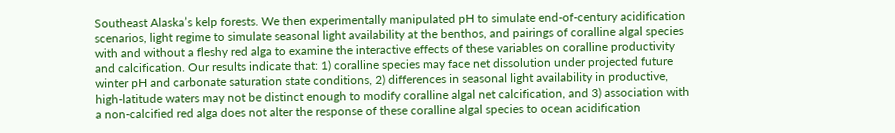Southeast Alaska’s kelp forests. We then experimentally manipulated pH to simulate end-of-century acidification scenarios, light regime to simulate seasonal light availability at the benthos, and pairings of coralline algal species with and without a fleshy red alga to examine the interactive effects of these variables on coralline productivity and calcification. Our results indicate that: 1) coralline species may face net dissolution under projected future winter pH and carbonate saturation state conditions, 2) differences in seasonal light availability in productive, high-latitude waters may not be distinct enough to modify coralline algal net calcification, and 3) association with a non-calcified red alga does not alter the response of these coralline algal species to ocean acidification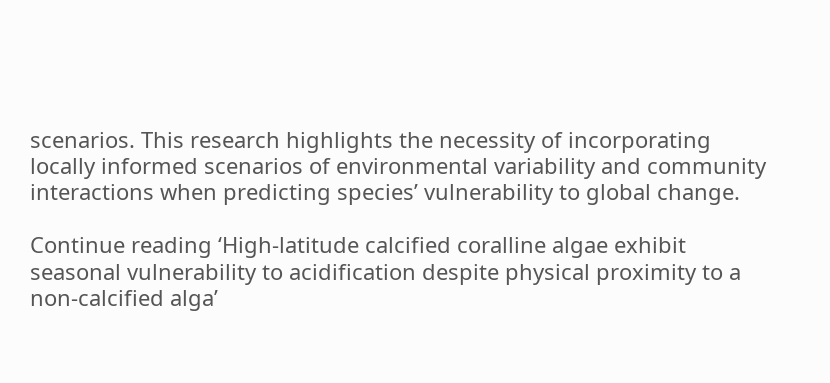scenarios. This research highlights the necessity of incorporating locally informed scenarios of environmental variability and community interactions when predicting species’ vulnerability to global change.

Continue reading ‘High-latitude calcified coralline algae exhibit seasonal vulnerability to acidification despite physical proximity to a non-calcified alga’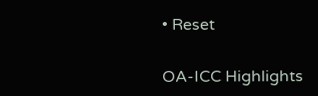• Reset


OA-ICC Highlights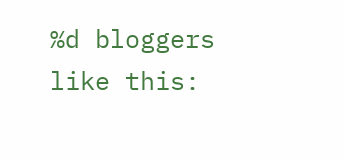%d bloggers like this: